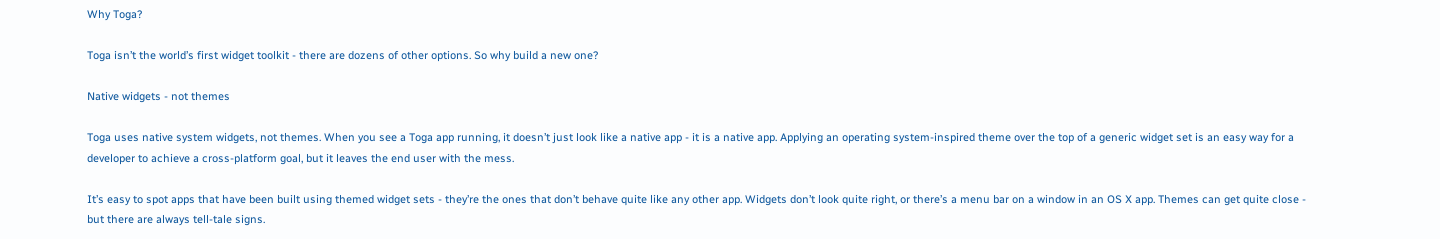Why Toga?

Toga isn’t the world’s first widget toolkit - there are dozens of other options. So why build a new one?

Native widgets - not themes

Toga uses native system widgets, not themes. When you see a Toga app running, it doesn’t just look like a native app - it is a native app. Applying an operating system-inspired theme over the top of a generic widget set is an easy way for a developer to achieve a cross-platform goal, but it leaves the end user with the mess.

It’s easy to spot apps that have been built using themed widget sets - they’re the ones that don’t behave quite like any other app. Widgets don’t look quite right, or there’s a menu bar on a window in an OS X app. Themes can get quite close - but there are always tell-tale signs.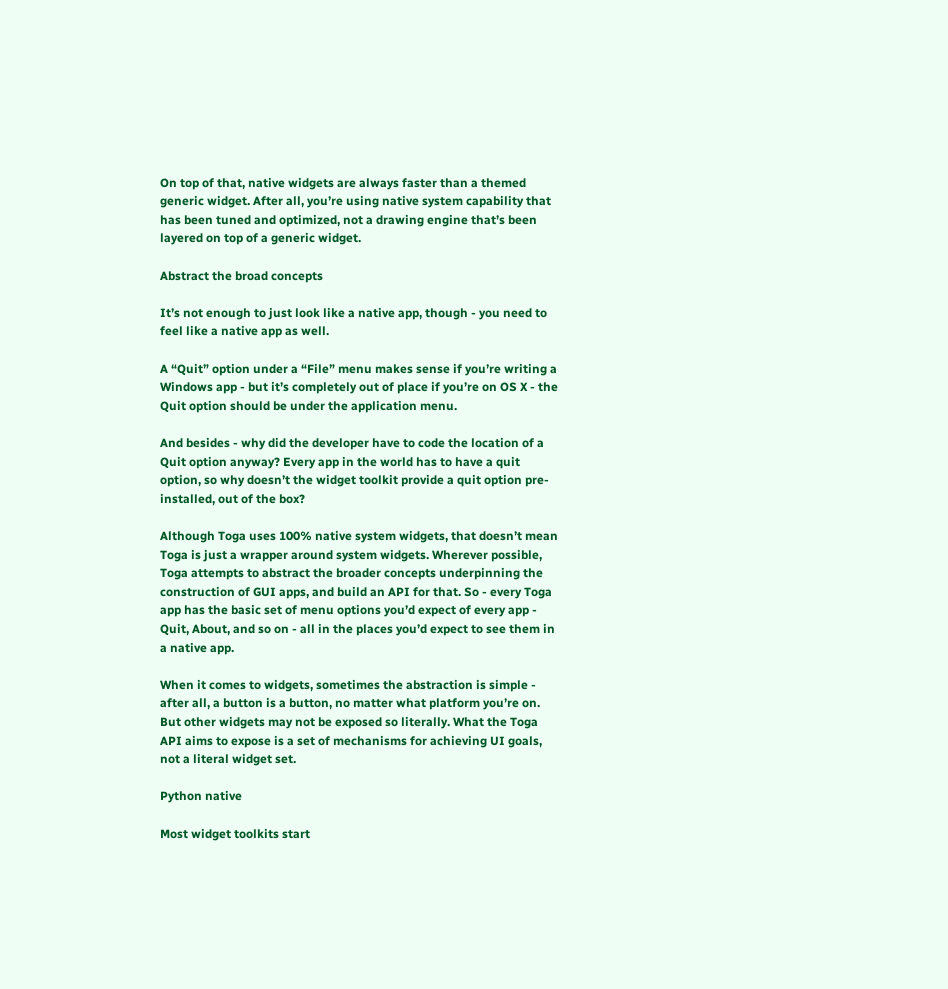On top of that, native widgets are always faster than a themed generic widget. After all, you’re using native system capability that has been tuned and optimized, not a drawing engine that’s been layered on top of a generic widget.

Abstract the broad concepts

It’s not enough to just look like a native app, though - you need to feel like a native app as well.

A “Quit” option under a “File” menu makes sense if you’re writing a Windows app - but it’s completely out of place if you’re on OS X - the Quit option should be under the application menu.

And besides - why did the developer have to code the location of a Quit option anyway? Every app in the world has to have a quit option, so why doesn’t the widget toolkit provide a quit option pre-installed, out of the box?

Although Toga uses 100% native system widgets, that doesn’t mean Toga is just a wrapper around system widgets. Wherever possible, Toga attempts to abstract the broader concepts underpinning the construction of GUI apps, and build an API for that. So - every Toga app has the basic set of menu options you’d expect of every app - Quit, About, and so on - all in the places you’d expect to see them in a native app.

When it comes to widgets, sometimes the abstraction is simple - after all, a button is a button, no matter what platform you’re on. But other widgets may not be exposed so literally. What the Toga API aims to expose is a set of mechanisms for achieving UI goals, not a literal widget set.

Python native

Most widget toolkits start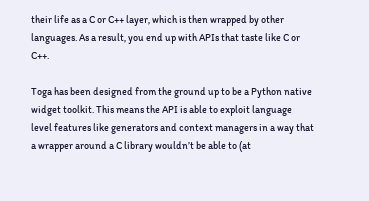their life as a C or C++ layer, which is then wrapped by other languages. As a result, you end up with APIs that taste like C or C++.

Toga has been designed from the ground up to be a Python native widget toolkit. This means the API is able to exploit language level features like generators and context managers in a way that a wrapper around a C library wouldn’t be able to (at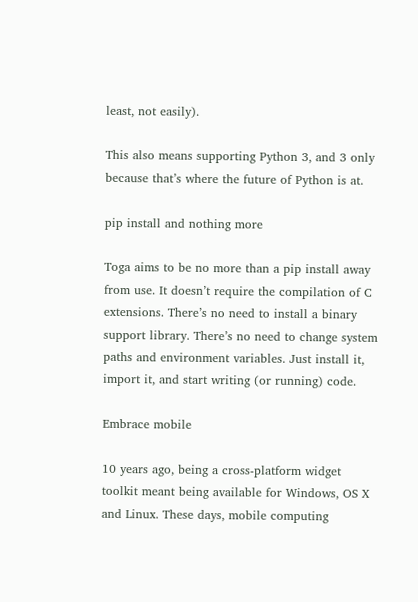least, not easily).

This also means supporting Python 3, and 3 only because that’s where the future of Python is at.

pip install and nothing more

Toga aims to be no more than a pip install away from use. It doesn’t require the compilation of C extensions. There’s no need to install a binary support library. There’s no need to change system paths and environment variables. Just install it, import it, and start writing (or running) code.

Embrace mobile

10 years ago, being a cross-platform widget toolkit meant being available for Windows, OS X and Linux. These days, mobile computing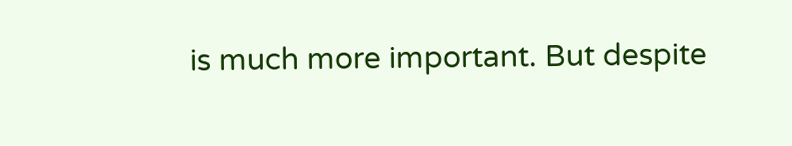is much more important. But despite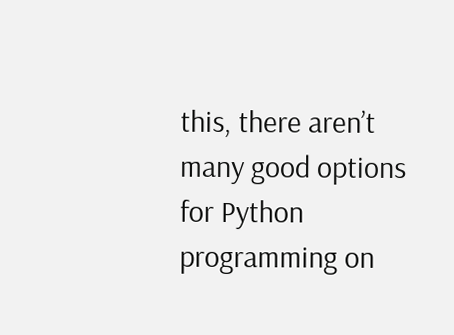this, there aren’t many good options for Python programming on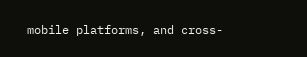mobile platforms, and cross-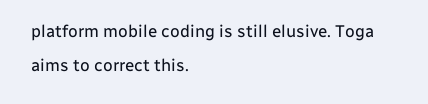platform mobile coding is still elusive. Toga aims to correct this.